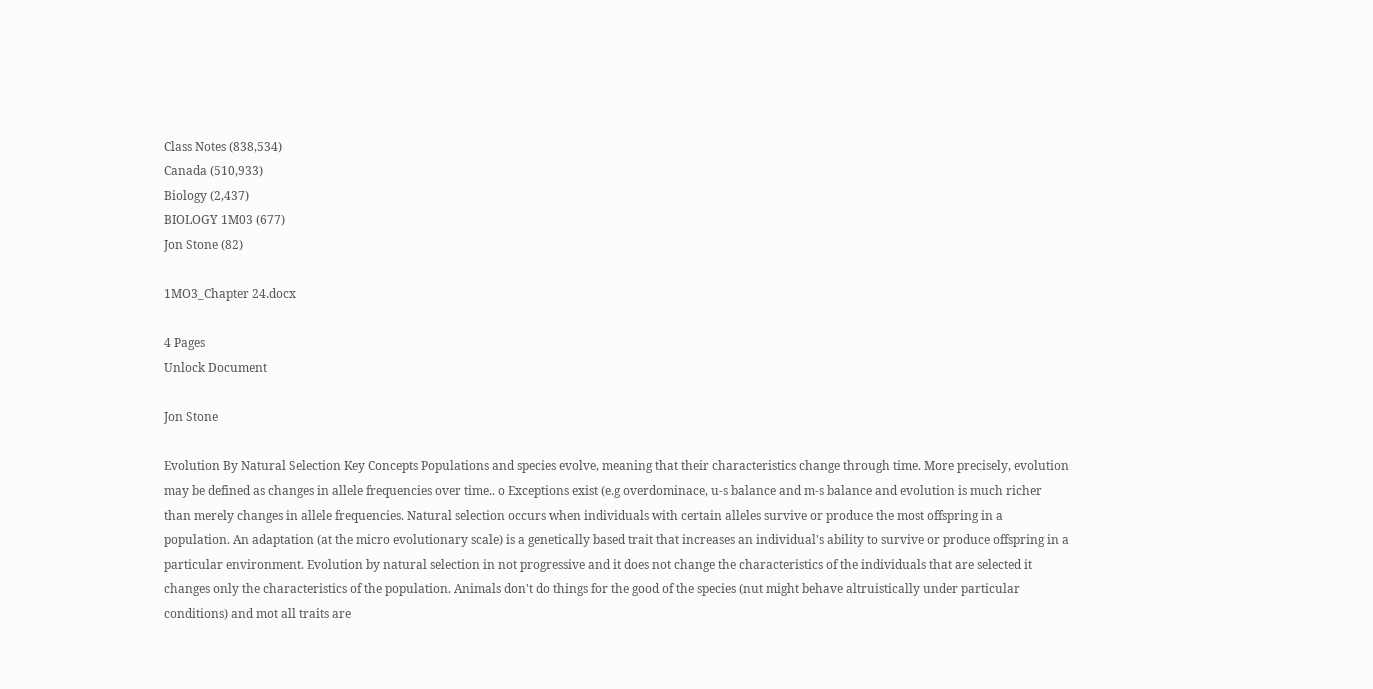Class Notes (838,534)
Canada (510,933)
Biology (2,437)
BIOLOGY 1M03 (677)
Jon Stone (82)

1MO3_Chapter 24.docx

4 Pages
Unlock Document

Jon Stone

Evolution By Natural Selection Key Concepts Populations and species evolve, meaning that their characteristics change through time. More precisely, evolution may be defined as changes in allele frequencies over time.. o Exceptions exist (e.g overdominace, u-s balance and m-s balance and evolution is much richer than merely changes in allele frequencies. Natural selection occurs when individuals with certain alleles survive or produce the most offspring in a population. An adaptation (at the micro evolutionary scale) is a genetically based trait that increases an individual's ability to survive or produce offspring in a particular environment. Evolution by natural selection in not progressive and it does not change the characteristics of the individuals that are selected it changes only the characteristics of the population. Animals don't do things for the good of the species (nut might behave altruistically under particular conditions) and mot all traits are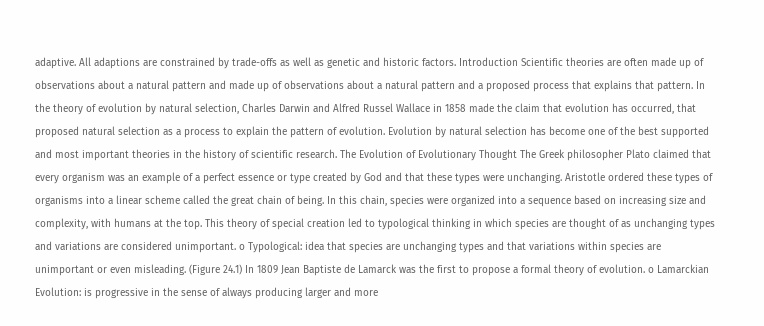adaptive. All adaptions are constrained by trade-offs as well as genetic and historic factors. Introduction Scientific theories are often made up of observations about a natural pattern and made up of observations about a natural pattern and a proposed process that explains that pattern. In the theory of evolution by natural selection, Charles Darwin and Alfred Russel Wallace in 1858 made the claim that evolution has occurred, that proposed natural selection as a process to explain the pattern of evolution. Evolution by natural selection has become one of the best supported and most important theories in the history of scientific research. The Evolution of Evolutionary Thought The Greek philosopher Plato claimed that every organism was an example of a perfect essence or type created by God and that these types were unchanging. Aristotle ordered these types of organisms into a linear scheme called the great chain of being. In this chain, species were organized into a sequence based on increasing size and complexity, with humans at the top. This theory of special creation led to typological thinking in which species are thought of as unchanging types and variations are considered unimportant. o Typological: idea that species are unchanging types and that variations within species are unimportant or even misleading. (Figure 24.1) In 1809 Jean Baptiste de Lamarck was the first to propose a formal theory of evolution. o Lamarckian Evolution: is progressive in the sense of always producing larger and more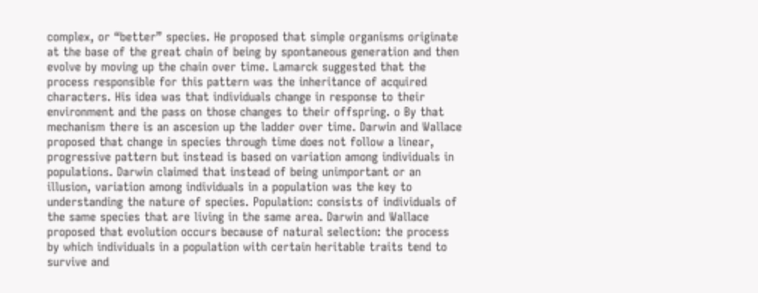complex, or “better” species. He proposed that simple organisms originate at the base of the great chain of being by spontaneous generation and then evolve by moving up the chain over time. Lamarck suggested that the process responsible for this pattern was the inheritance of acquired characters. His idea was that individuals change in response to their environment and the pass on those changes to their offspring. o By that mechanism there is an ascesion up the ladder over time. Darwin and Wallace proposed that change in species through time does not follow a linear, progressive pattern but instead is based on variation among individuals in populations. Darwin claimed that instead of being unimportant or an illusion, variation among individuals in a population was the key to understanding the nature of species. Population: consists of individuals of the same species that are living in the same area. Darwin and Wallace proposed that evolution occurs because of natural selection: the process by which individuals in a population with certain heritable traits tend to survive and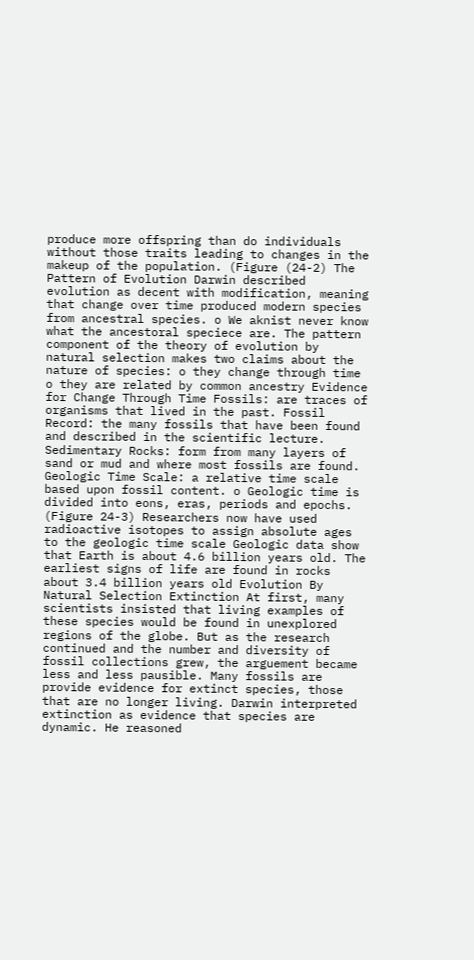produce more offspring than do individuals without those traits leading to changes in the makeup of the population. (Figure (24-2) The Pattern of Evolution Darwin described evolution as decent with modification, meaning that change over time produced modern species from ancestral species. o We aknist never know what the ancestoral speciece are. The pattern component of the theory of evolution by natural selection makes two claims about the nature of species: o they change through time o they are related by common ancestry Evidence for Change Through Time Fossils: are traces of organisms that lived in the past. Fossil Record: the many fossils that have been found and described in the scientific lecture. Sedimentary Rocks: form from many layers of sand or mud and where most fossils are found. Geologic Time Scale: a relative time scale based upon fossil content. o Geologic time is divided into eons, eras, periods and epochs. (Figure 24-3) Researchers now have used radioactive isotopes to assign absolute ages to the geologic time scale Geologic data show that Earth is about 4.6 billion years old. The earliest signs of life are found in rocks about 3.4 billion years old Evolution By Natural Selection Extinction At first, many scientists insisted that living examples of these species would be found in unexplored regions of the globe. But as the research continued and the number and diversity of fossil collections grew, the arguement became less and less pausible. Many fossils are provide evidence for extinct species, those that are no longer living. Darwin interpreted extinction as evidence that species are dynamic. He reasoned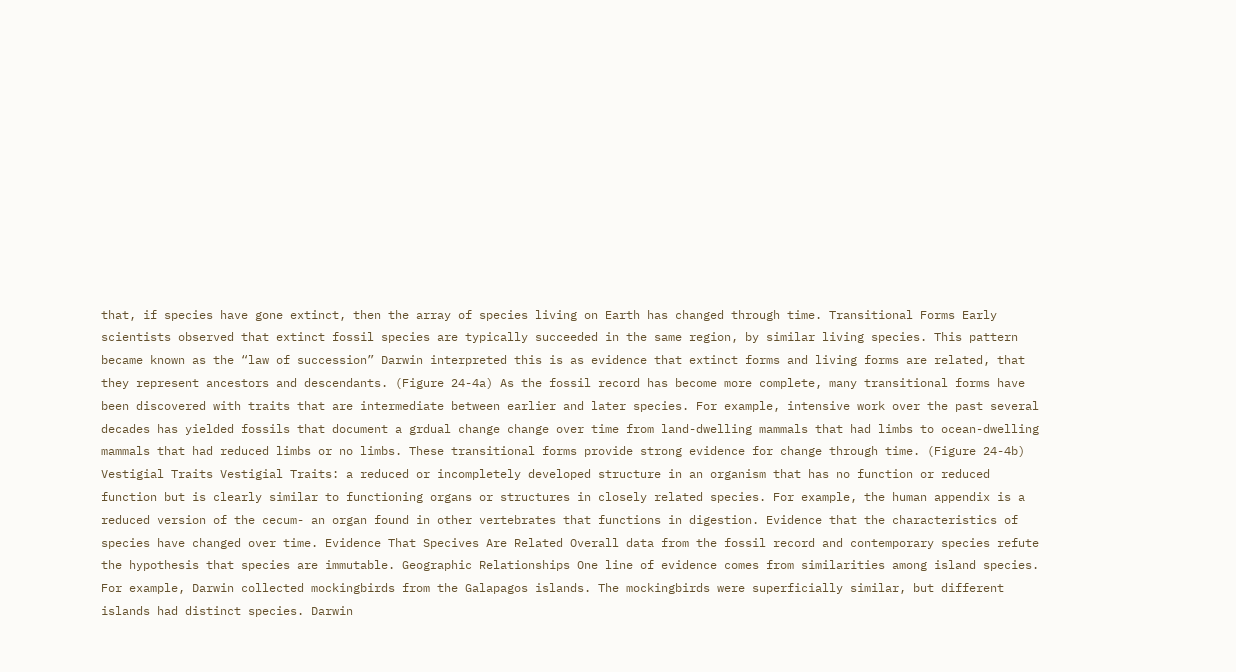that, if species have gone extinct, then the array of species living on Earth has changed through time. Transitional Forms Early scientists observed that extinct fossil species are typically succeeded in the same region, by similar living species. This pattern became known as the “law of succession” Darwin interpreted this is as evidence that extinct forms and living forms are related, that they represent ancestors and descendants. (Figure 24-4a) As the fossil record has become more complete, many transitional forms have been discovered with traits that are intermediate between earlier and later species. For example, intensive work over the past several decades has yielded fossils that document a grdual change change over time from land-dwelling mammals that had limbs to ocean-dwelling mammals that had reduced limbs or no limbs. These transitional forms provide strong evidence for change through time. (Figure 24-4b) Vestigial Traits Vestigial Traits: a reduced or incompletely developed structure in an organism that has no function or reduced function but is clearly similar to functioning organs or structures in closely related species. For example, the human appendix is a reduced version of the cecum- an organ found in other vertebrates that functions in digestion. Evidence that the characteristics of species have changed over time. Evidence That Specives Are Related Overall data from the fossil record and contemporary species refute the hypothesis that species are immutable. Geographic Relationships One line of evidence comes from similarities among island species. For example, Darwin collected mockingbirds from the Galapagos islands. The mockingbirds were superficially similar, but different islands had distinct species. Darwin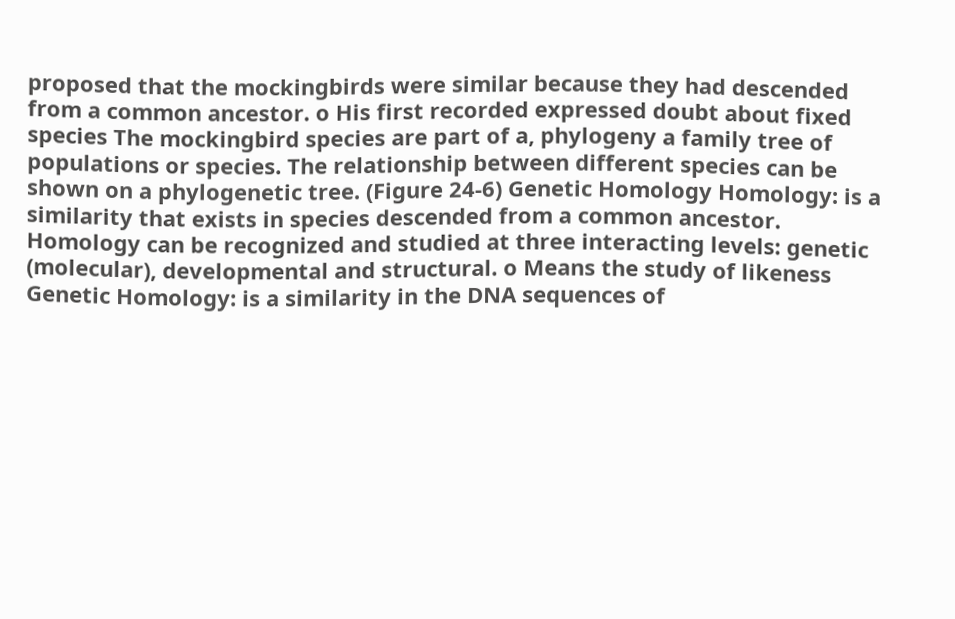proposed that the mockingbirds were similar because they had descended from a common ancestor. o His first recorded expressed doubt about fixed species The mockingbird species are part of a, phylogeny a family tree of populations or species. The relationship between different species can be shown on a phylogenetic tree. (Figure 24-6) Genetic Homology Homology: is a similarity that exists in species descended from a common ancestor. Homology can be recognized and studied at three interacting levels: genetic (molecular), developmental and structural. o Means the study of likeness Genetic Homology: is a similarity in the DNA sequences of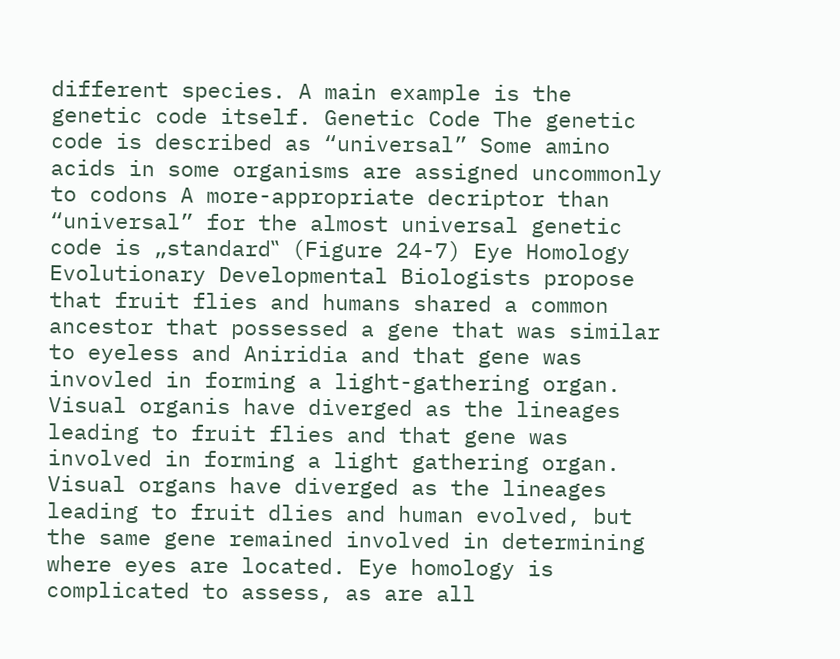different species. A main example is the genetic code itself. Genetic Code The genetic code is described as “universal” Some amino acids in some organisms are assigned uncommonly to codons A more-appropriate decriptor than “universal” for the almost universal genetic code is „standard‟ (Figure 24-7) Eye Homology Evolutionary Developmental Biologists propose that fruit flies and humans shared a common ancestor that possessed a gene that was similar to eyeless and Aniridia and that gene was invovled in forming a light-gathering organ. Visual organis have diverged as the lineages leading to fruit flies and that gene was involved in forming a light gathering organ. Visual organs have diverged as the lineages leading to fruit dlies and human evolved, but the same gene remained involved in determining where eyes are located. Eye homology is complicated to assess, as are all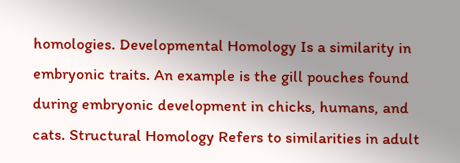homologies. Developmental Homology Is a similarity in embryonic traits. An example is the gill pouches found during embryonic development in chicks, humans, and cats. Structural Homology Refers to similarities in adult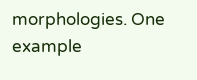morphologies. One example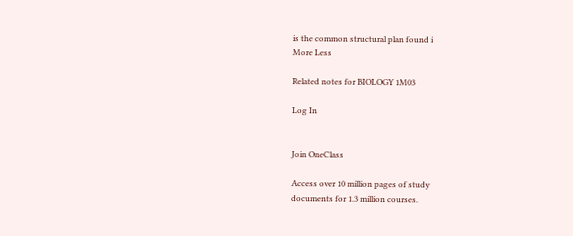is the common structural plan found i
More Less

Related notes for BIOLOGY 1M03

Log In


Join OneClass

Access over 10 million pages of study
documents for 1.3 million courses.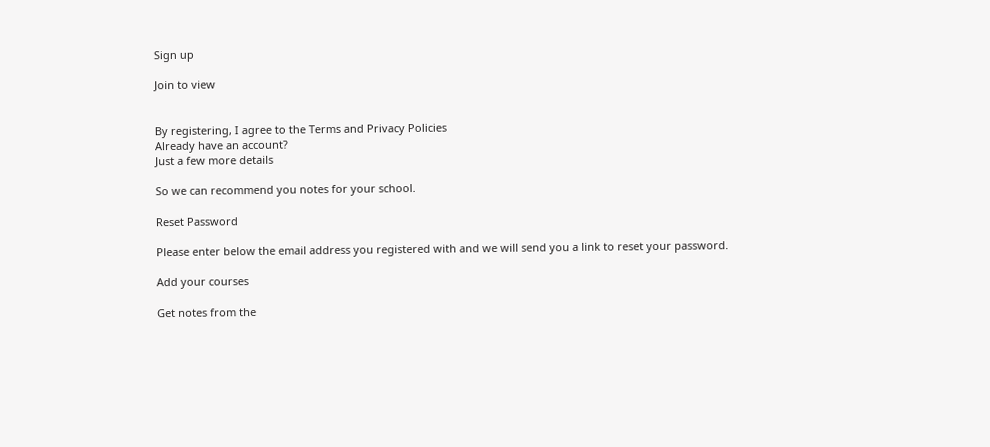Sign up

Join to view


By registering, I agree to the Terms and Privacy Policies
Already have an account?
Just a few more details

So we can recommend you notes for your school.

Reset Password

Please enter below the email address you registered with and we will send you a link to reset your password.

Add your courses

Get notes from the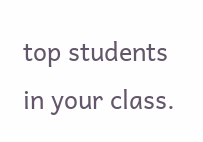top students in your class.